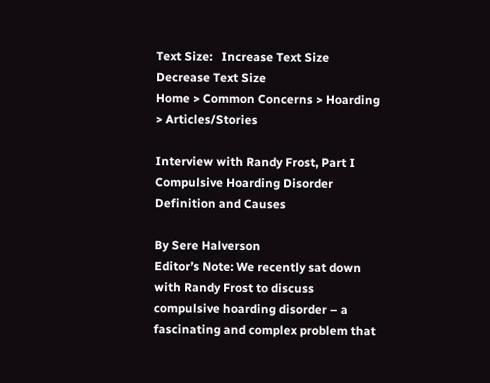Text Size:   Increase Text Size   Decrease Text Size
Home > Common Concerns > Hoarding > Articles/Stories

Interview with Randy Frost, Part I Compulsive Hoarding Disorder Definition and Causes

By Sere Halverson
Editor’s Note: We recently sat down with Randy Frost to discuss compulsive hoarding disorder – a fascinating and complex problem that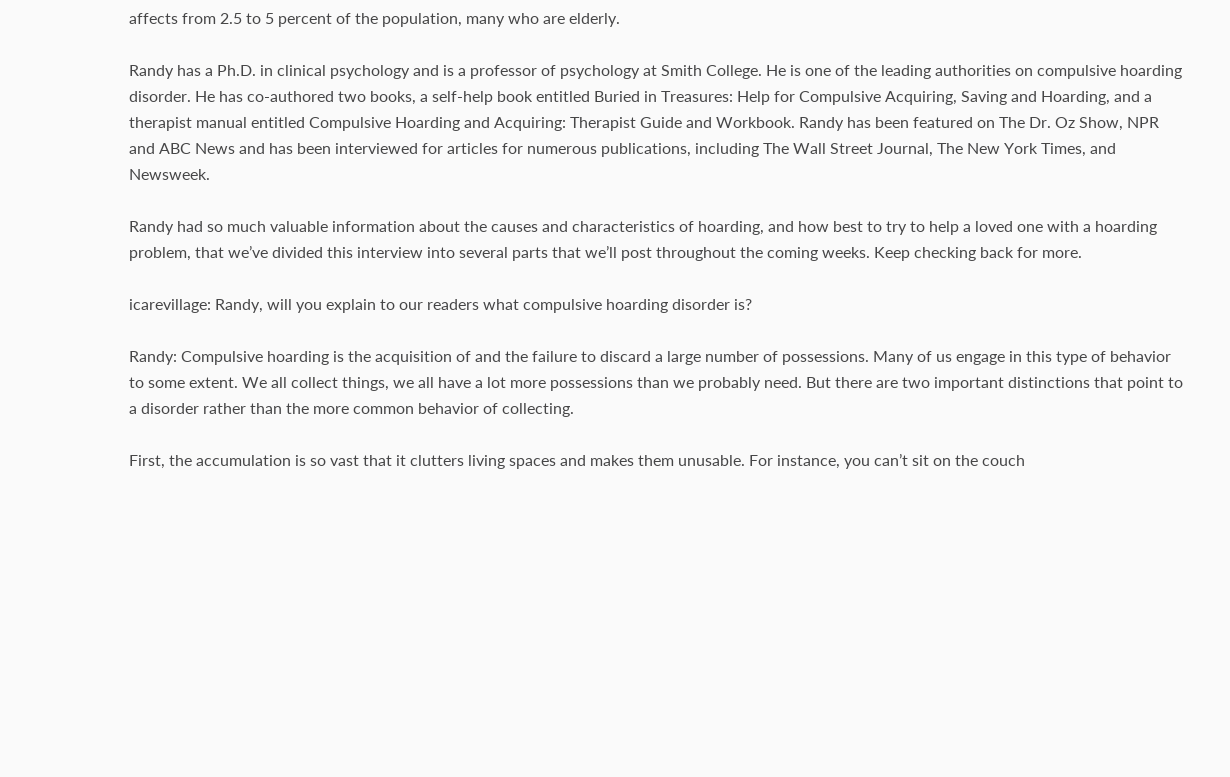affects from 2.5 to 5 percent of the population, many who are elderly.

Randy has a Ph.D. in clinical psychology and is a professor of psychology at Smith College. He is one of the leading authorities on compulsive hoarding disorder. He has co-authored two books, a self-help book entitled Buried in Treasures: Help for Compulsive Acquiring, Saving and Hoarding, and a therapist manual entitled Compulsive Hoarding and Acquiring: Therapist Guide and Workbook. Randy has been featured on The Dr. Oz Show, NPR and ABC News and has been interviewed for articles for numerous publications, including The Wall Street Journal, The New York Times, and Newsweek.

Randy had so much valuable information about the causes and characteristics of hoarding, and how best to try to help a loved one with a hoarding problem, that we’ve divided this interview into several parts that we’ll post throughout the coming weeks. Keep checking back for more.

icarevillage: Randy, will you explain to our readers what compulsive hoarding disorder is?

Randy: Compulsive hoarding is the acquisition of and the failure to discard a large number of possessions. Many of us engage in this type of behavior to some extent. We all collect things, we all have a lot more possessions than we probably need. But there are two important distinctions that point to a disorder rather than the more common behavior of collecting.

First, the accumulation is so vast that it clutters living spaces and makes them unusable. For instance, you can’t sit on the couch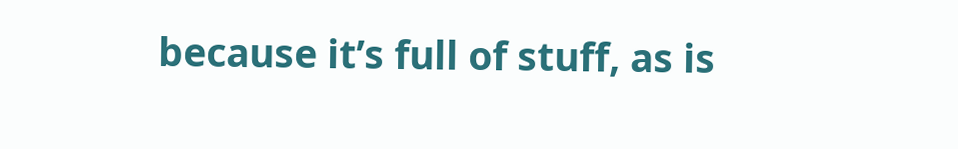because it’s full of stuff, as is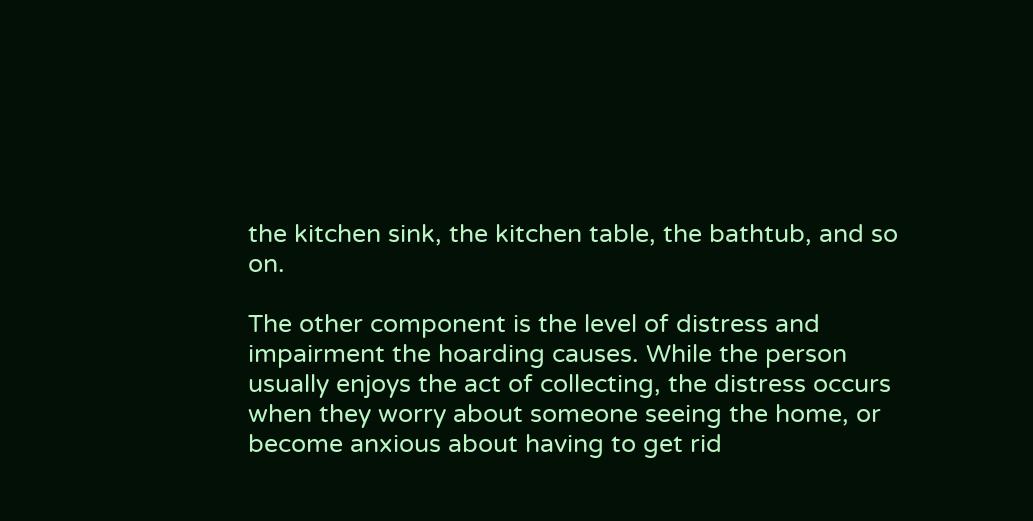the kitchen sink, the kitchen table, the bathtub, and so on.

The other component is the level of distress and impairment the hoarding causes. While the person usually enjoys the act of collecting, the distress occurs when they worry about someone seeing the home, or become anxious about having to get rid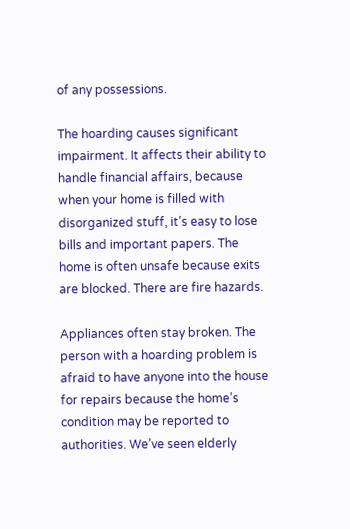of any possessions.

The hoarding causes significant impairment. It affects their ability to handle financial affairs, because when your home is filled with disorganized stuff, it’s easy to lose bills and important papers. The home is often unsafe because exits are blocked. There are fire hazards.

Appliances often stay broken. The person with a hoarding problem is afraid to have anyone into the house for repairs because the home’s condition may be reported to authorities. We’ve seen elderly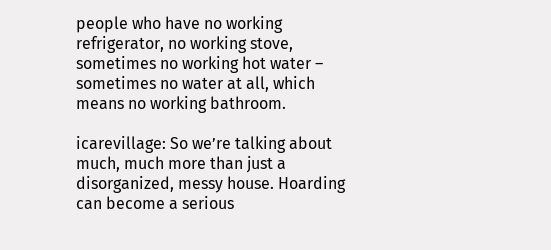people who have no working refrigerator, no working stove, sometimes no working hot water – sometimes no water at all, which means no working bathroom.

icarevillage: So we’re talking about much, much more than just a disorganized, messy house. Hoarding can become a serious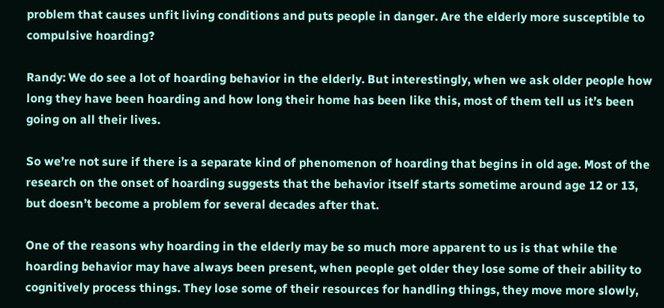problem that causes unfit living conditions and puts people in danger. Are the elderly more susceptible to compulsive hoarding?

Randy: We do see a lot of hoarding behavior in the elderly. But interestingly, when we ask older people how long they have been hoarding and how long their home has been like this, most of them tell us it’s been going on all their lives.

So we’re not sure if there is a separate kind of phenomenon of hoarding that begins in old age. Most of the research on the onset of hoarding suggests that the behavior itself starts sometime around age 12 or 13, but doesn’t become a problem for several decades after that.

One of the reasons why hoarding in the elderly may be so much more apparent to us is that while the hoarding behavior may have always been present, when people get older they lose some of their ability to cognitively process things. They lose some of their resources for handling things, they move more slowly,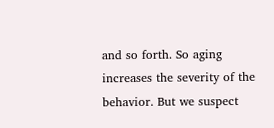and so forth. So aging increases the severity of the behavior. But we suspect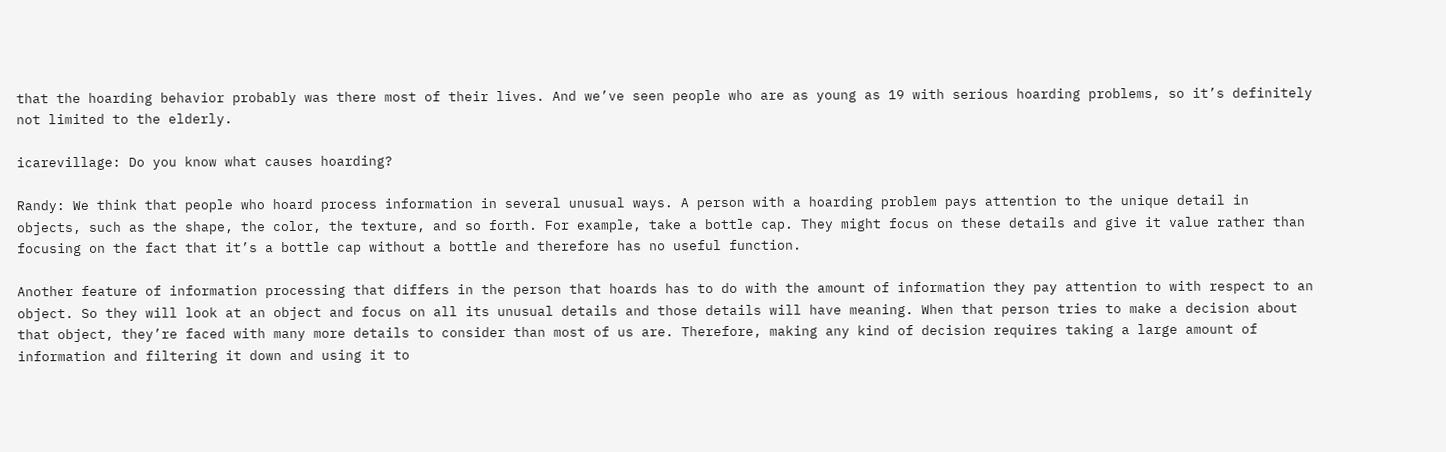that the hoarding behavior probably was there most of their lives. And we’ve seen people who are as young as 19 with serious hoarding problems, so it’s definitely not limited to the elderly.

icarevillage: Do you know what causes hoarding?

Randy: We think that people who hoard process information in several unusual ways. A person with a hoarding problem pays attention to the unique detail in objects, such as the shape, the color, the texture, and so forth. For example, take a bottle cap. They might focus on these details and give it value rather than focusing on the fact that it’s a bottle cap without a bottle and therefore has no useful function.

Another feature of information processing that differs in the person that hoards has to do with the amount of information they pay attention to with respect to an object. So they will look at an object and focus on all its unusual details and those details will have meaning. When that person tries to make a decision about that object, they’re faced with many more details to consider than most of us are. Therefore, making any kind of decision requires taking a large amount of information and filtering it down and using it to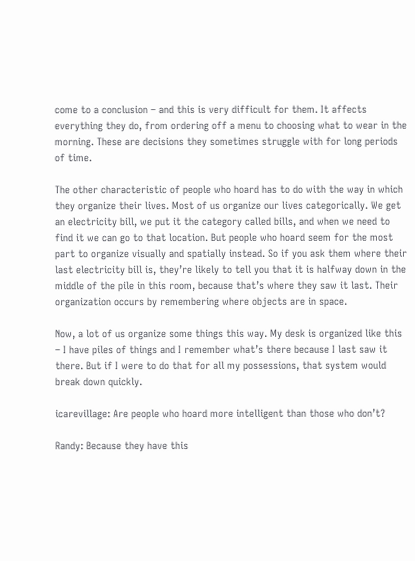come to a conclusion – and this is very difficult for them. It affects everything they do, from ordering off a menu to choosing what to wear in the morning. These are decisions they sometimes struggle with for long periods of time.

The other characteristic of people who hoard has to do with the way in which they organize their lives. Most of us organize our lives categorically. We get an electricity bill, we put it the category called bills, and when we need to find it we can go to that location. But people who hoard seem for the most part to organize visually and spatially instead. So if you ask them where their last electricity bill is, they’re likely to tell you that it is halfway down in the middle of the pile in this room, because that’s where they saw it last. Their organization occurs by remembering where objects are in space.

Now, a lot of us organize some things this way. My desk is organized like this – I have piles of things and I remember what’s there because I last saw it there. But if I were to do that for all my possessions, that system would break down quickly.

icarevillage: Are people who hoard more intelligent than those who don’t?

Randy: Because they have this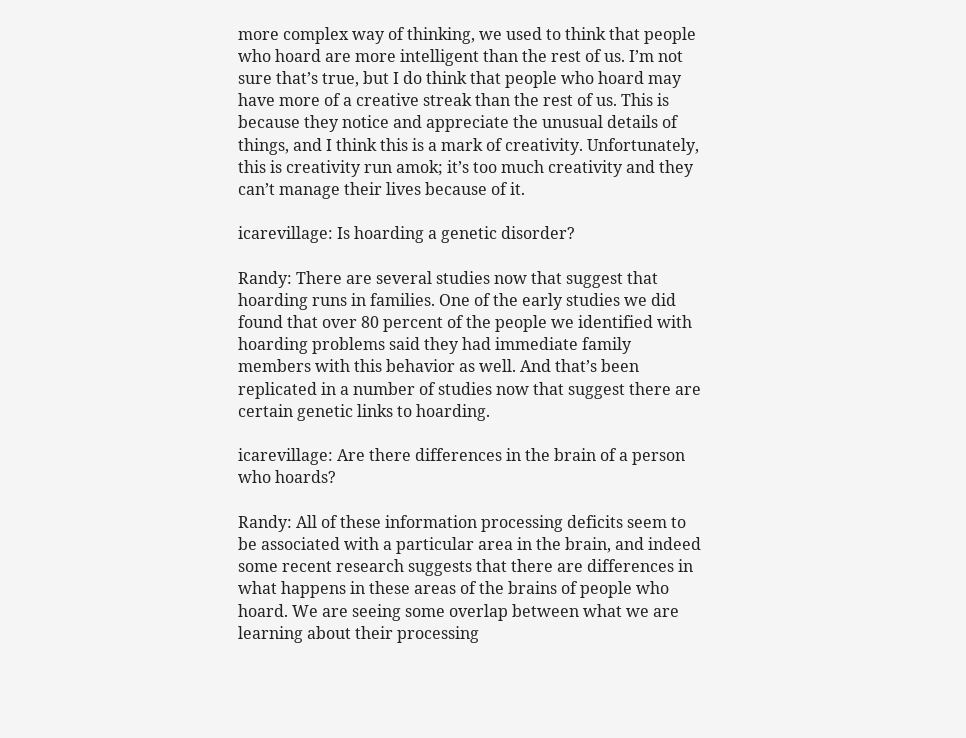more complex way of thinking, we used to think that people who hoard are more intelligent than the rest of us. I’m not sure that’s true, but I do think that people who hoard may have more of a creative streak than the rest of us. This is because they notice and appreciate the unusual details of things, and I think this is a mark of creativity. Unfortunately, this is creativity run amok; it’s too much creativity and they can’t manage their lives because of it.

icarevillage: Is hoarding a genetic disorder?

Randy: There are several studies now that suggest that hoarding runs in families. One of the early studies we did found that over 80 percent of the people we identified with hoarding problems said they had immediate family members with this behavior as well. And that’s been replicated in a number of studies now that suggest there are certain genetic links to hoarding.

icarevillage: Are there differences in the brain of a person who hoards?

Randy: All of these information processing deficits seem to be associated with a particular area in the brain, and indeed some recent research suggests that there are differences in what happens in these areas of the brains of people who hoard. We are seeing some overlap between what we are learning about their processing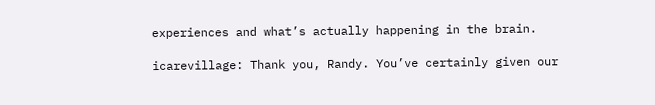experiences and what’s actually happening in the brain.

icarevillage: Thank you, Randy. You’ve certainly given our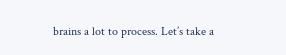brains a lot to process. Let’s take a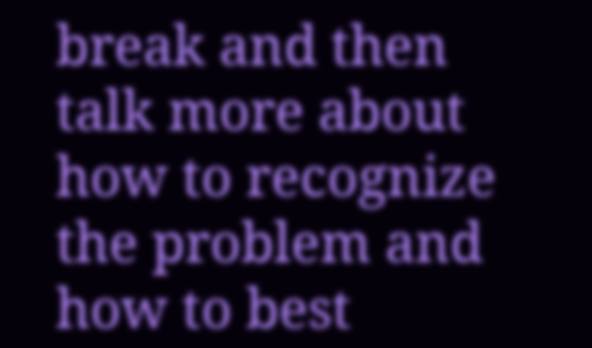break and then talk more about how to recognize the problem and how to best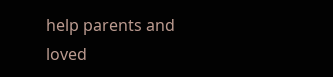help parents and loved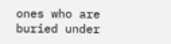ones who are buried under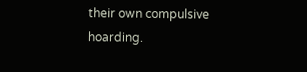their own compulsive hoarding.